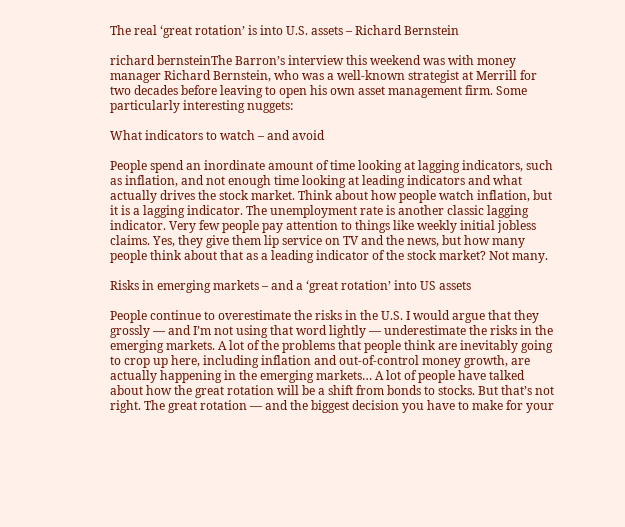The real ‘great rotation’ is into U.S. assets – Richard Bernstein

richard bernsteinThe Barron’s interview this weekend was with money manager Richard Bernstein, who was a well-known strategist at Merrill for two decades before leaving to open his own asset management firm. Some particularly interesting nuggets:

What indicators to watch – and avoid

People spend an inordinate amount of time looking at lagging indicators, such as inflation, and not enough time looking at leading indicators and what actually drives the stock market. Think about how people watch inflation, but it is a lagging indicator. The unemployment rate is another classic lagging indicator. Very few people pay attention to things like weekly initial jobless claims. Yes, they give them lip service on TV and the news, but how many people think about that as a leading indicator of the stock market? Not many.

Risks in emerging markets – and a ‘great rotation’ into US assets

People continue to overestimate the risks in the U.S. I would argue that they grossly — and I’m not using that word lightly — underestimate the risks in the emerging markets. A lot of the problems that people think are inevitably going to crop up here, including inflation and out-of-control money growth, are actually happening in the emerging markets… A lot of people have talked about how the great rotation will be a shift from bonds to stocks. But that’s not right. The great rotation — and the biggest decision you have to make for your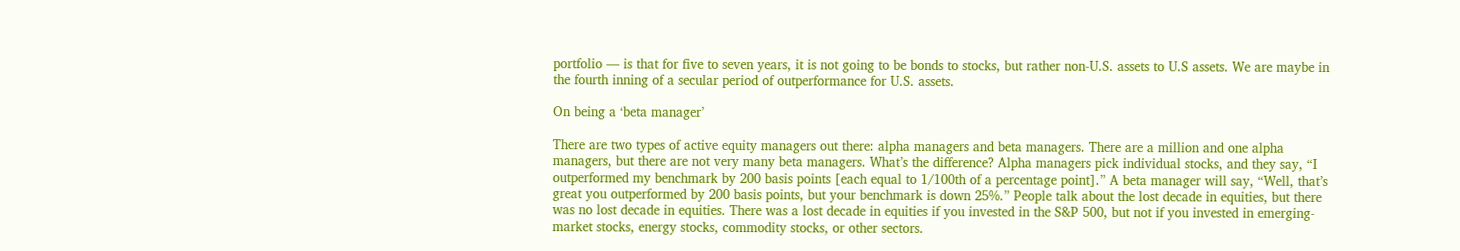portfolio — is that for five to seven years, it is not going to be bonds to stocks, but rather non-U.S. assets to U.S assets. We are maybe in the fourth inning of a secular period of outperformance for U.S. assets.

On being a ‘beta manager’

There are two types of active equity managers out there: alpha managers and beta managers. There are a million and one alpha managers, but there are not very many beta managers. What’s the difference? Alpha managers pick individual stocks, and they say, “I outperformed my benchmark by 200 basis points [each equal to 1/100th of a percentage point].” A beta manager will say, “Well, that’s great you outperformed by 200 basis points, but your benchmark is down 25%.” People talk about the lost decade in equities, but there was no lost decade in equities. There was a lost decade in equities if you invested in the S&P 500, but not if you invested in emerging-market stocks, energy stocks, commodity stocks, or other sectors.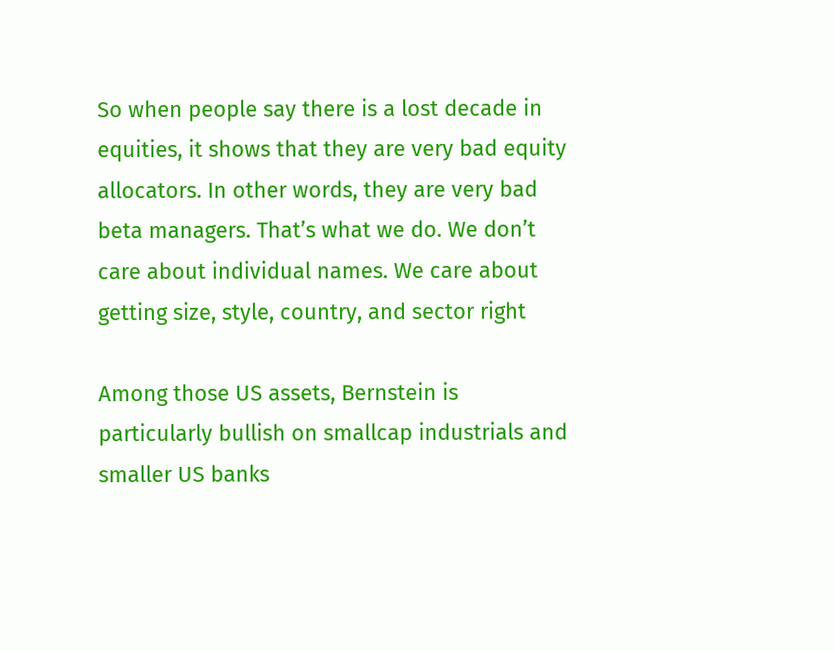So when people say there is a lost decade in equities, it shows that they are very bad equity allocators. In other words, they are very bad beta managers. That’s what we do. We don’t care about individual names. We care about getting size, style, country, and sector right

Among those US assets, Bernstein is particularly bullish on smallcap industrials and smaller US banks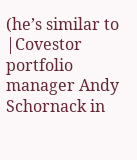(he’s similar to |Covestor portfolio manager Andy Schornack in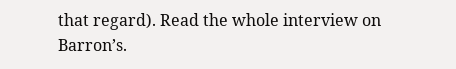that regard). Read the whole interview on Barron’s.